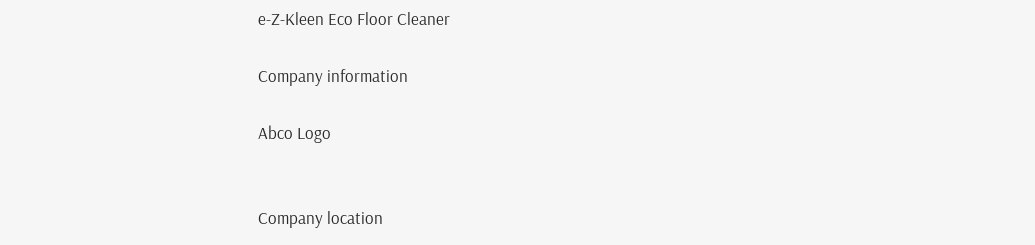e-Z-Kleen Eco Floor Cleaner

Company information

Abco Logo


Company location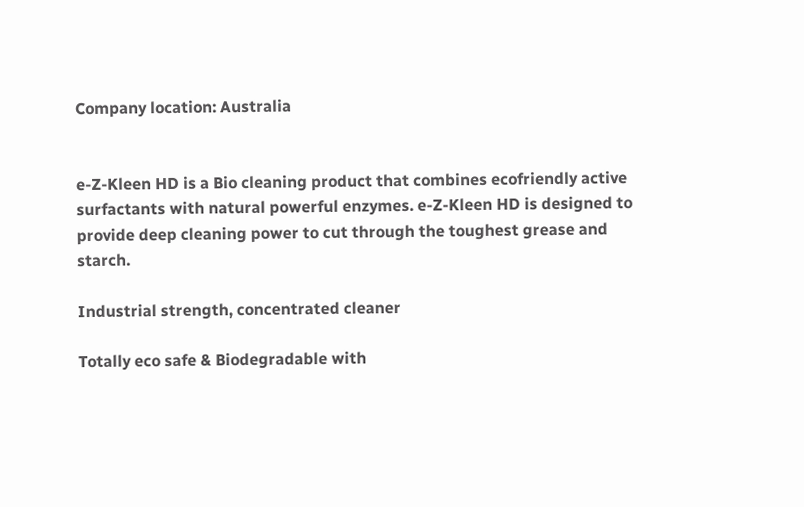Company location: Australia


e-Z-Kleen HD is a Bio cleaning product that combines ecofriendly active surfactants with natural powerful enzymes. e-Z-Kleen HD is designed to provide deep cleaning power to cut through the toughest grease and starch.

Industrial strength, concentrated cleaner

Totally eco safe & Biodegradable with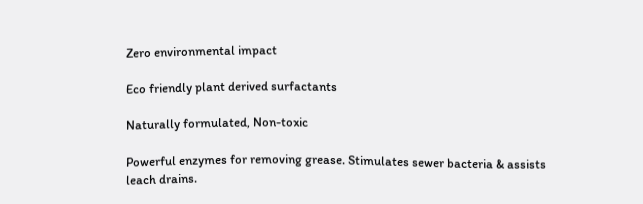Zero environmental impact

Eco friendly plant derived surfactants

Naturally formulated, Non-toxic

Powerful enzymes for removing grease. Stimulates sewer bacteria & assists leach drains.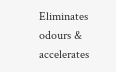Eliminates odours & accelerates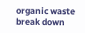organic waste break down